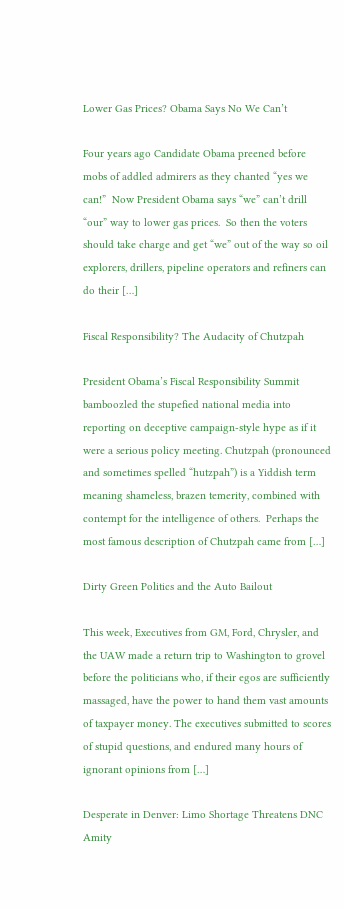Lower Gas Prices? Obama Says No We Can’t

Four years ago Candidate Obama preened before mobs of addled admirers as they chanted “yes we can!”  Now President Obama says “we” can’t drill “our” way to lower gas prices.  So then the voters should take charge and get “we” out of the way so oil explorers, drillers, pipeline operators and refiners can do their […]

Fiscal Responsibility? The Audacity of Chutzpah

President Obama’s Fiscal Responsibility Summit bamboozled the stupefied national media into reporting on deceptive campaign-style hype as if it were a serious policy meeting. Chutzpah (pronounced and sometimes spelled “hutzpah”) is a Yiddish term meaning shameless, brazen temerity, combined with contempt for the intelligence of others.  Perhaps the most famous description of Chutzpah came from […]

Dirty Green Politics and the Auto Bailout

This week, Executives from GM, Ford, Chrysler, and the UAW made a return trip to Washington to grovel before the politicians who, if their egos are sufficiently massaged, have the power to hand them vast amounts of taxpayer money. The executives submitted to scores of stupid questions, and endured many hours of ignorant opinions from […]

Desperate in Denver: Limo Shortage Threatens DNC Amity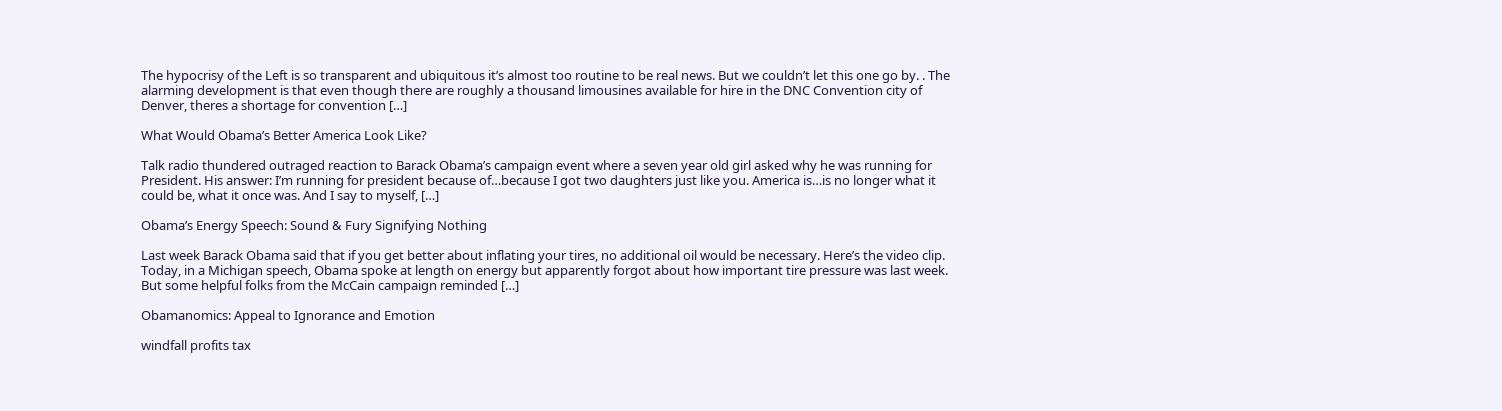The hypocrisy of the Left is so transparent and ubiquitous it’s almost too routine to be real news. But we couldn’t let this one go by. . The alarming development is that even though there are roughly a thousand limousines available for hire in the DNC Convention city of Denver, theres a shortage for convention […]

What Would Obama’s Better America Look Like?

Talk radio thundered outraged reaction to Barack Obama’s campaign event where a seven year old girl asked why he was running for President. His answer: I’m running for president because of…because I got two daughters just like you. America is…is no longer what it could be, what it once was. And I say to myself, […]

Obama’s Energy Speech: Sound & Fury Signifying Nothing

Last week Barack Obama said that if you get better about inflating your tires, no additional oil would be necessary. Here’s the video clip. Today, in a Michigan speech, Obama spoke at length on energy but apparently forgot about how important tire pressure was last week. But some helpful folks from the McCain campaign reminded […]

Obamanomics: Appeal to Ignorance and Emotion

windfall profits tax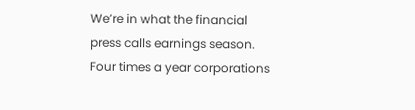We’re in what the financial press calls earnings season. Four times a year corporations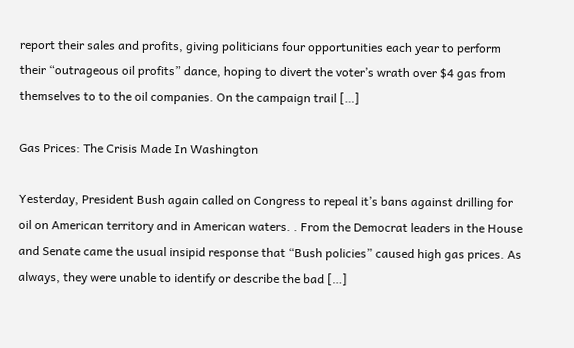report their sales and profits, giving politicians four opportunities each year to perform their “outrageous oil profits” dance, hoping to divert the voter’s wrath over $4 gas from themselves to to the oil companies. On the campaign trail […]

Gas Prices: The Crisis Made In Washington

Yesterday, President Bush again called on Congress to repeal it’s bans against drilling for oil on American territory and in American waters. . From the Democrat leaders in the House and Senate came the usual insipid response that “Bush policies” caused high gas prices. As always, they were unable to identify or describe the bad […]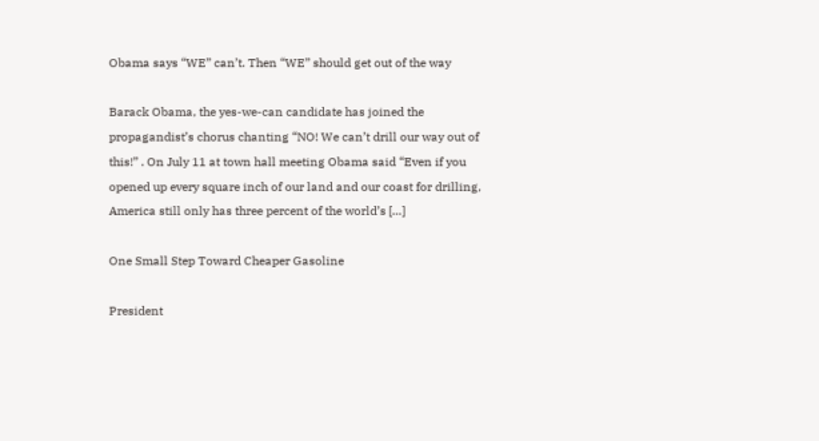Obama says “WE” can’t. Then “WE” should get out of the way

Barack Obama, the yes-we-can candidate has joined the propagandist’s chorus chanting “NO! We can’t drill our way out of this!” . On July 11 at town hall meeting Obama said “Even if you opened up every square inch of our land and our coast for drilling, America still only has three percent of the world’s […]

One Small Step Toward Cheaper Gasoline

President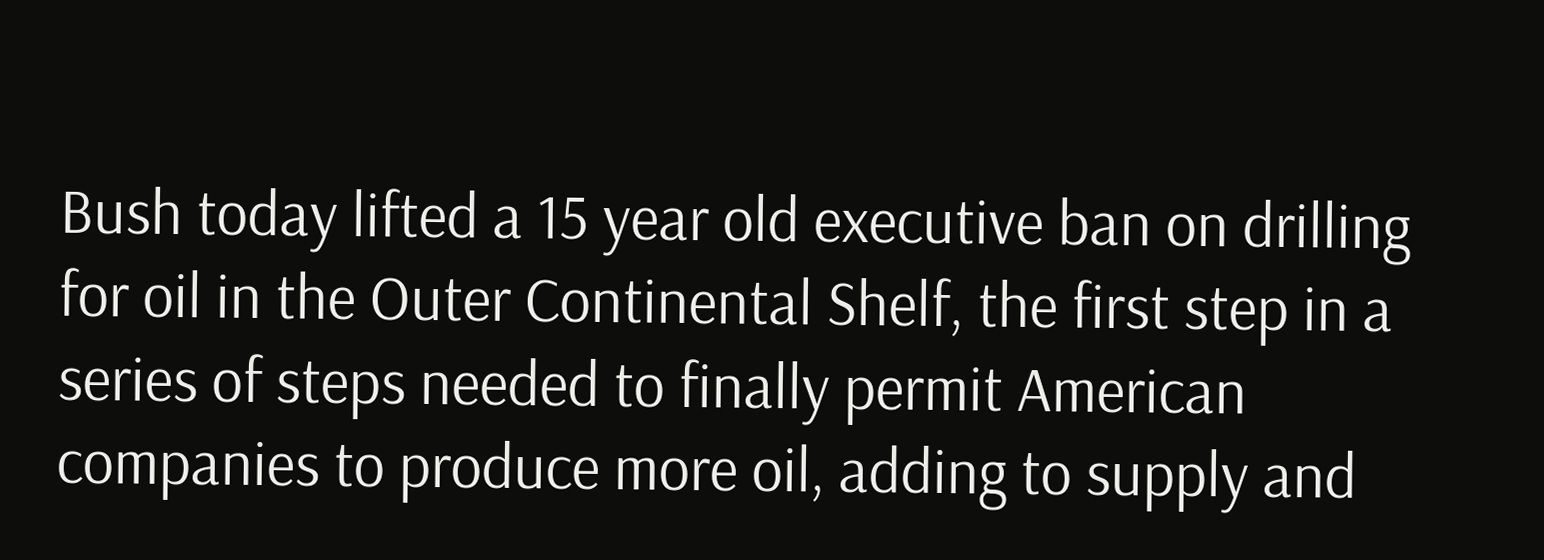Bush today lifted a 15 year old executive ban on drilling for oil in the Outer Continental Shelf, the first step in a series of steps needed to finally permit American companies to produce more oil, adding to supply and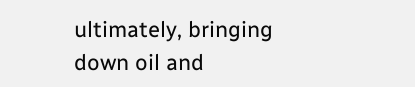ultimately, bringing down oil and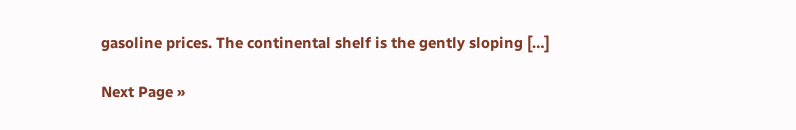gasoline prices. The continental shelf is the gently sloping […]

Next Page »